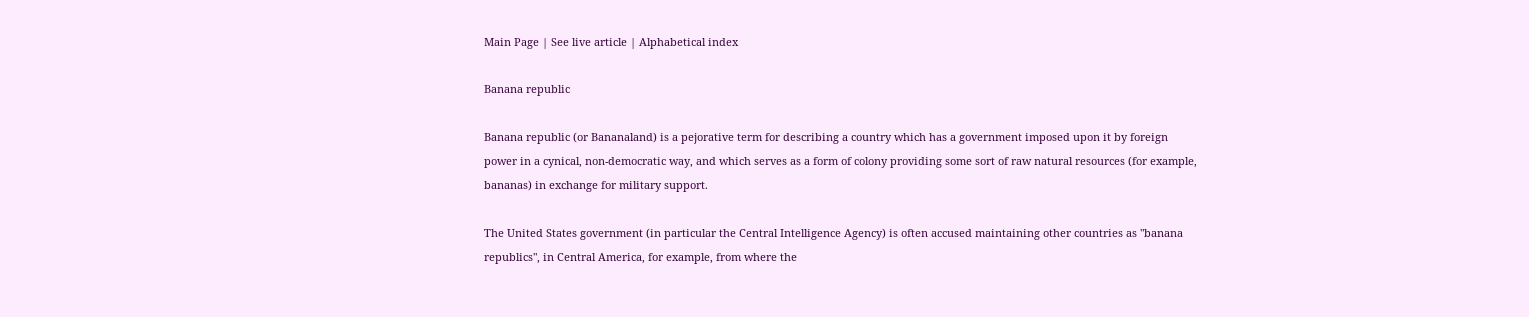Main Page | See live article | Alphabetical index

Banana republic

Banana republic (or Bananaland) is a pejorative term for describing a country which has a government imposed upon it by foreign power in a cynical, non-democratic way, and which serves as a form of colony providing some sort of raw natural resources (for example, bananas) in exchange for military support.

The United States government (in particular the Central Intelligence Agency) is often accused maintaining other countries as "banana republics", in Central America, for example, from where the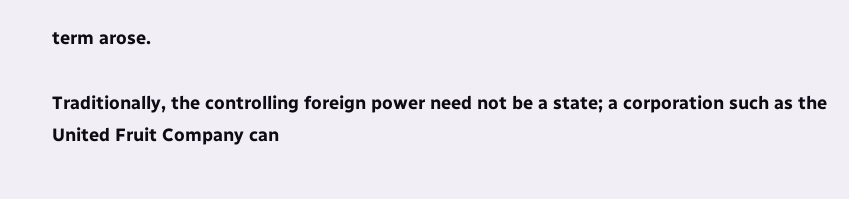term arose.

Traditionally, the controlling foreign power need not be a state; a corporation such as the United Fruit Company can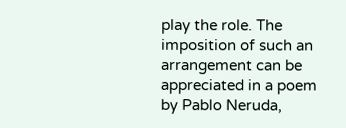play the role. The imposition of such an arrangement can be appreciated in a poem by Pablo Neruda,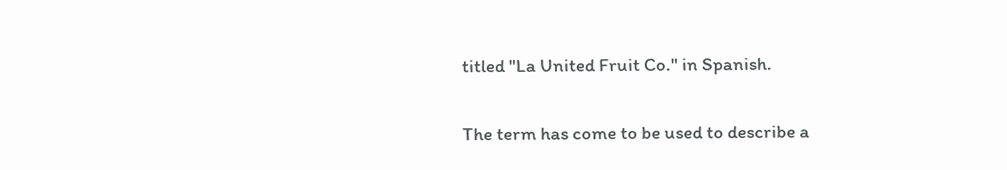titled "La United Fruit Co." in Spanish.

The term has come to be used to describe a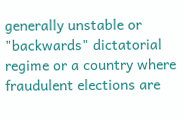generally unstable or "backwards" dictatorial regime or a country where fraudulent elections are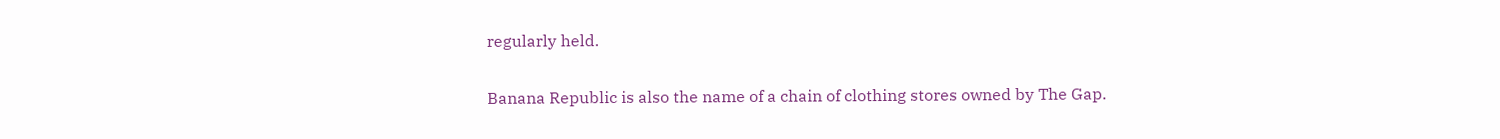regularly held.

Banana Republic is also the name of a chain of clothing stores owned by The Gap.